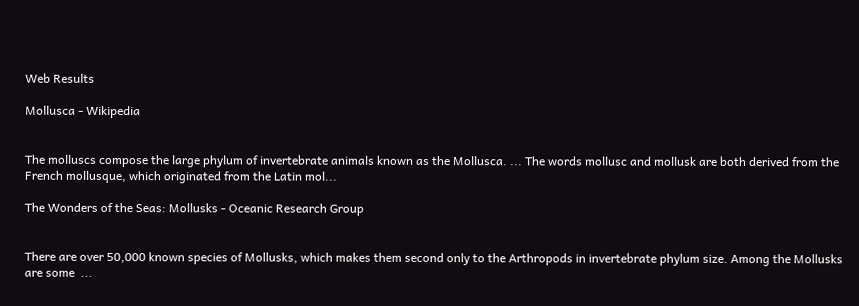Web Results

Mollusca - Wikipedia


The molluscs compose the large phylum of invertebrate animals known as the Mollusca. ... The words mollusc and mollusk are both derived from the French mollusque, which originated from the Latin mol...

The Wonders of the Seas: Mollusks - Oceanic Research Group


There are over 50,000 known species of Mollusks, which makes them second only to the Arthropods in invertebrate phylum size. Among the Mollusks are some  ...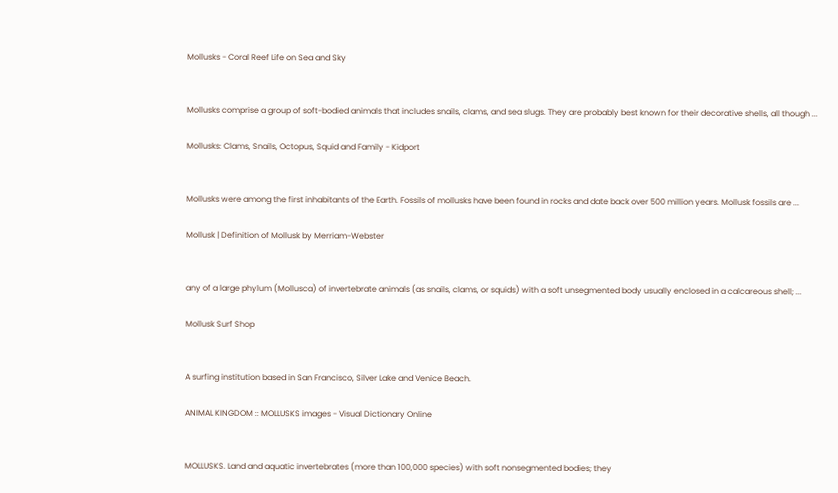Mollusks - Coral Reef Life on Sea and Sky


Mollusks comprise a group of soft-bodied animals that includes snails, clams, and sea slugs. They are probably best known for their decorative shells, all though ...

Mollusks: Clams, Snails, Octopus, Squid and Family - Kidport


Mollusks were among the first inhabitants of the Earth. Fossils of mollusks have been found in rocks and date back over 500 million years. Mollusk fossils are ...

Mollusk | Definition of Mollusk by Merriam-Webster


any of a large phylum (Mollusca) of invertebrate animals (as snails, clams, or squids) with a soft unsegmented body usually enclosed in a calcareous shell; ...

Mollusk Surf Shop


A surfing institution based in San Francisco, Silver Lake and Venice Beach.

ANIMAL KINGDOM :: MOLLUSKS images - Visual Dictionary Online


MOLLUSKS. Land and aquatic invertebrates (more than 100,000 species) with soft nonsegmented bodies; they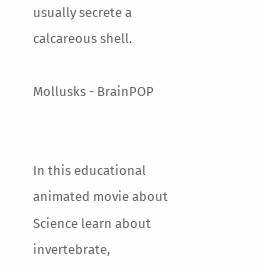usually secrete a calcareous shell.

Mollusks - BrainPOP


In this educational animated movie about Science learn about invertebrate,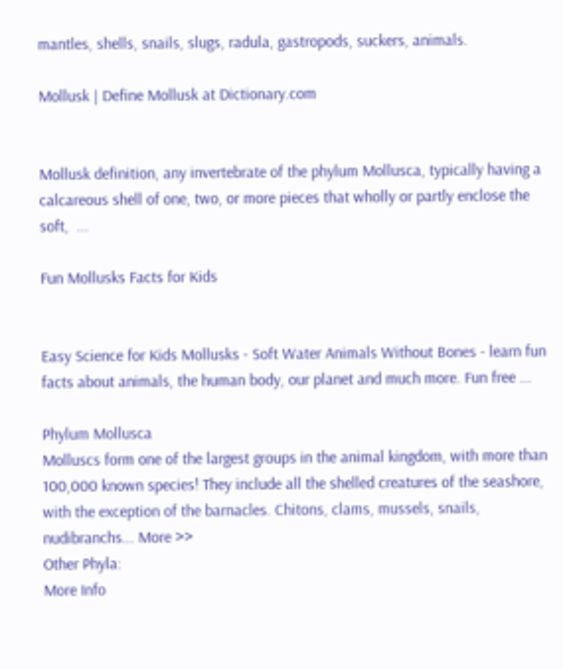mantles, shells, snails, slugs, radula, gastropods, suckers, animals.

Mollusk | Define Mollusk at Dictionary.com


Mollusk definition, any invertebrate of the phylum Mollusca, typically having a calcareous shell of one, two, or more pieces that wholly or partly enclose the soft,  ...

Fun Mollusks Facts for Kids


Easy Science for Kids Mollusks - Soft Water Animals Without Bones - learn fun facts about animals, the human body, our planet and much more. Fun free ...

Phylum Mollusca
Molluscs form one of the largest groups in the animal kingdom, with more than 100,000 known species! They include all the shelled creatures of the seashore, with the exception of the barnacles. Chitons, clams, mussels, snails, nudibranchs... More >>
Other Phyla:
More Info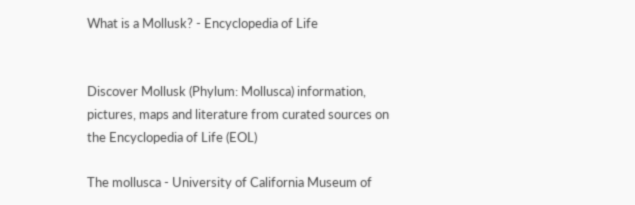What is a Mollusk? - Encyclopedia of Life


Discover Mollusk (Phylum: Mollusca) information, pictures, maps and literature from curated sources on the Encyclopedia of Life (EOL)

The mollusca - University of California Museum of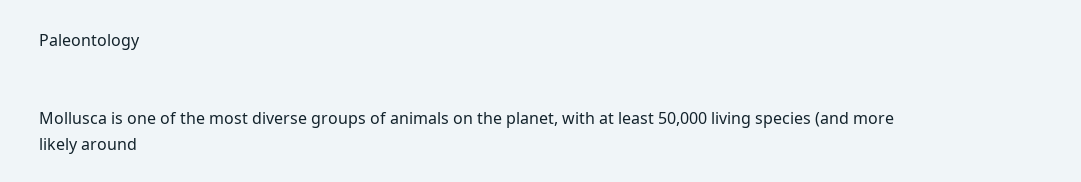Paleontology


Mollusca is one of the most diverse groups of animals on the planet, with at least 50,000 living species (and more likely around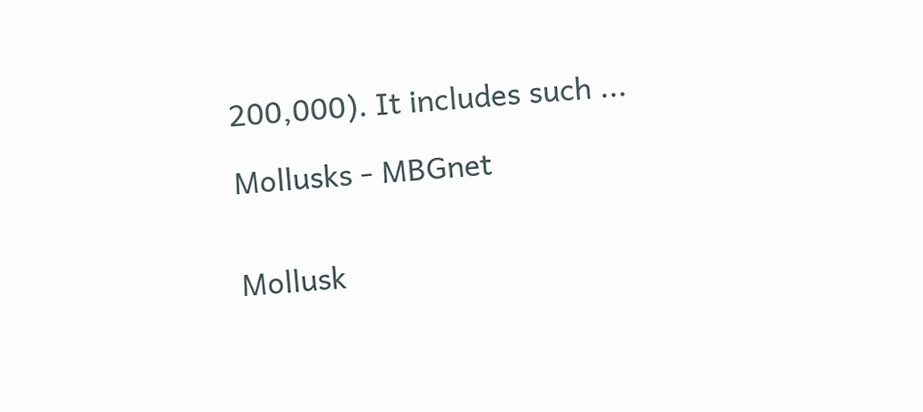200,000). It includes such ...

Mollusks - MBGnet


Mollusk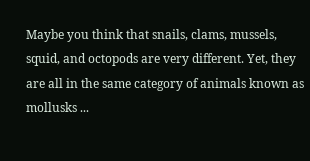Maybe you think that snails, clams, mussels, squid, and octopods are very different. Yet, they are all in the same category of animals known as mollusks ...